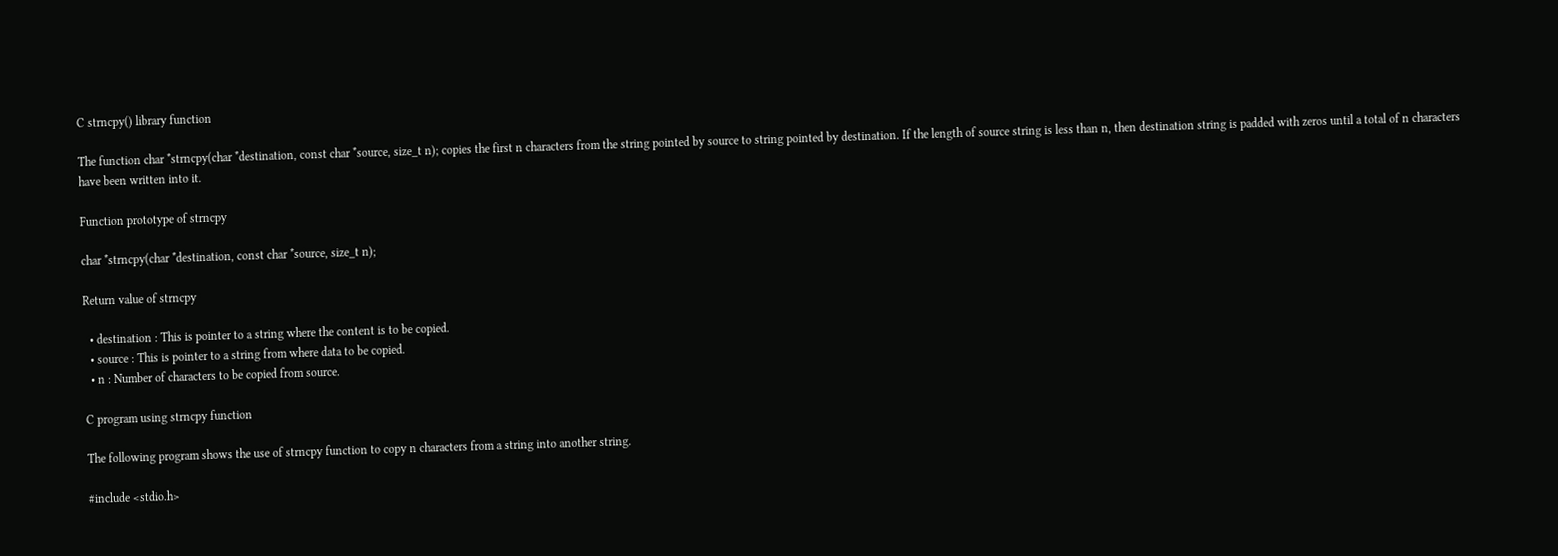C strncpy() library function

The function char *strncpy(char *destination, const char *source, size_t n); copies the first n characters from the string pointed by source to string pointed by destination. If the length of source string is less than n, then destination string is padded with zeros until a total of n characters have been written into it.

Function prototype of strncpy

char *strncpy(char *destination, const char *source, size_t n);

Return value of strncpy

  • destination : This is pointer to a string where the content is to be copied.
  • source : This is pointer to a string from where data to be copied.
  • n : Number of characters to be copied from source.

C program using strncpy function

The following program shows the use of strncpy function to copy n characters from a string into another string.

#include <stdio.h>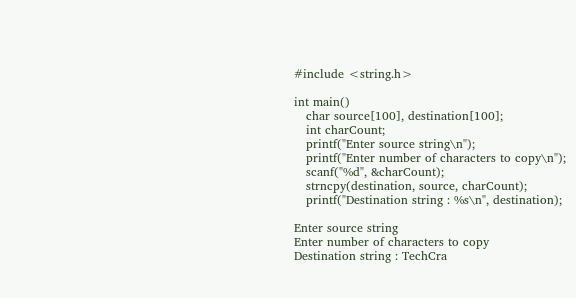#include <string.h>

int main()
   char source[100], destination[100];
   int charCount;
   printf("Enter source string\n");
   printf("Enter number of characters to copy\n");
   scanf("%d", &charCount);
   strncpy(destination, source, charCount);
   printf("Destination string : %s\n", destination);

Enter source string
Enter number of characters to copy
Destination string : TechCra